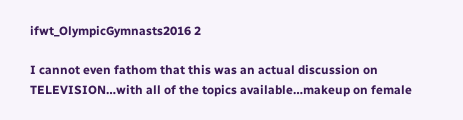ifwt_OlympicGymnasts2016 2

I cannot even fathom that this was an actual discussion on TELEVISION…with all of the topics available…makeup on female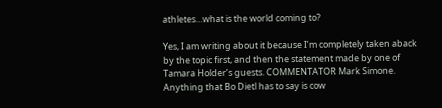athletes…what is the world coming to?

Yes, I am writing about it because I’m completely taken aback by the topic first, and then the statement made by one of Tamara Holder’s guests. COMMENTATOR Mark Simone. Anything that Bo Dietl has to say is cow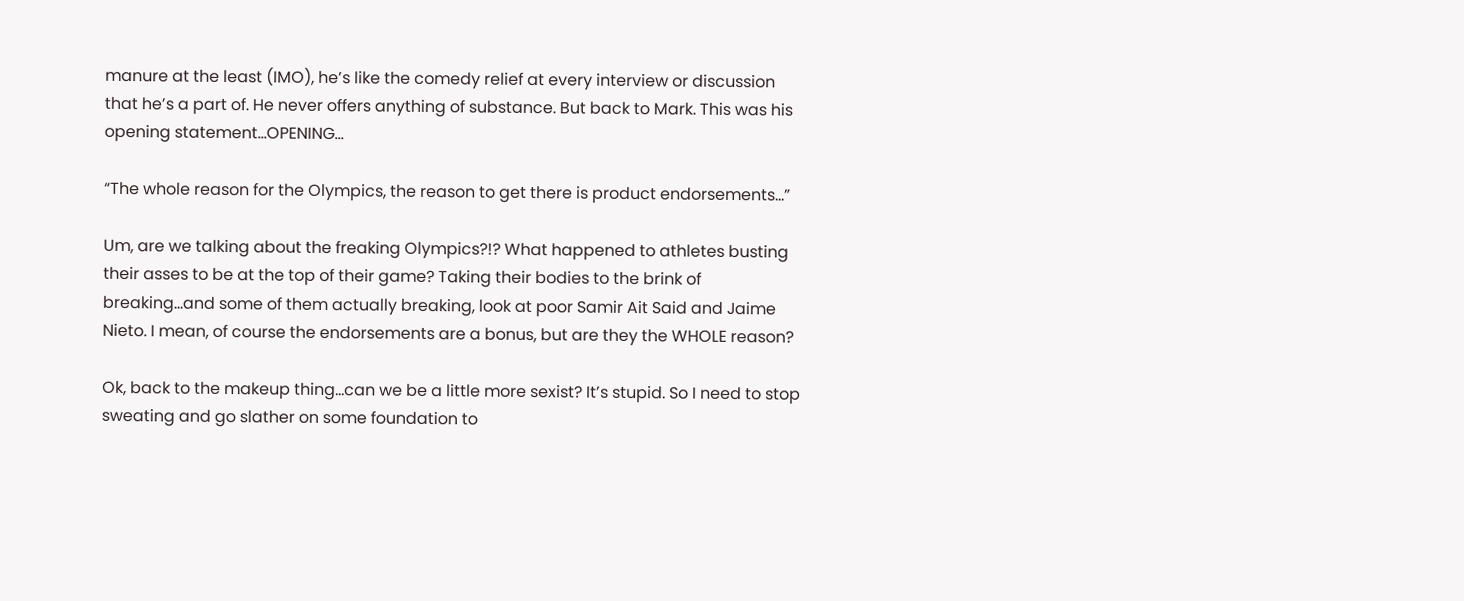manure at the least (IMO), he’s like the comedy relief at every interview or discussion that he’s a part of. He never offers anything of substance. But back to Mark. This was his opening statement…OPENING…

“The whole reason for the Olympics, the reason to get there is product endorsements…”

Um, are we talking about the freaking Olympics?!? What happened to athletes busting their asses to be at the top of their game? Taking their bodies to the brink of breaking…and some of them actually breaking, look at poor Samir Ait Said and Jaime Nieto. I mean, of course the endorsements are a bonus, but are they the WHOLE reason?

Ok, back to the makeup thing…can we be a little more sexist? It’s stupid. So I need to stop sweating and go slather on some foundation to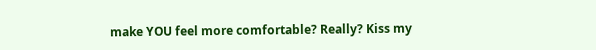make YOU feel more comfortable? Really? Kiss my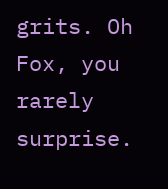grits. Oh Fox, you rarely surprise.